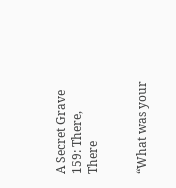A Secret Grave 159: There, There


“What was your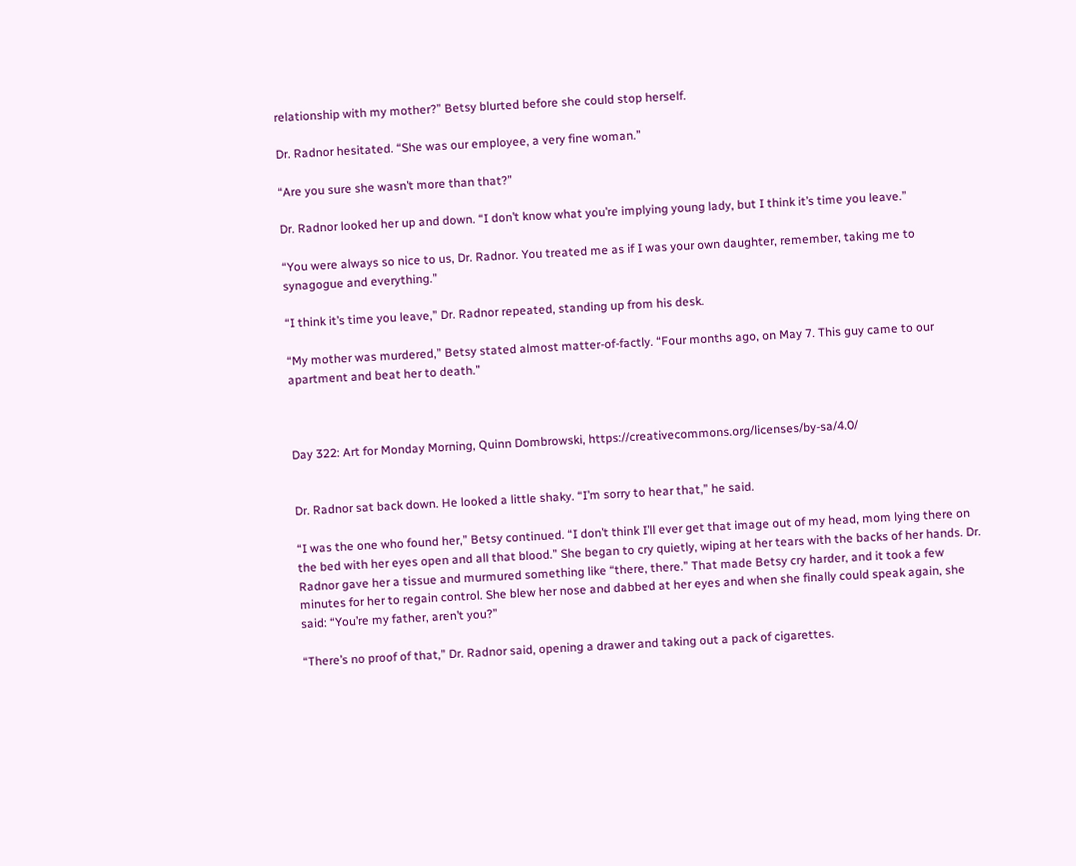relationship with my mother?” Betsy blurted before she could stop herself.

Dr. Radnor hesitated. “She was our employee, a very fine woman.”

“Are you sure she wasn’t more than that?”

Dr. Radnor looked her up and down. “I don’t know what you’re implying young lady, but I think it’s time you leave.”

“You were always so nice to us, Dr. Radnor. You treated me as if I was your own daughter, remember, taking me to synagogue and everything.”

“I think it’s time you leave,” Dr. Radnor repeated, standing up from his desk.

“My mother was murdered,” Betsy stated almost matter-of-factly. “Four months ago, on May 7. This guy came to our apartment and beat her to death.”



Day 322: Art for Monday Morning, Quinn Dombrowski, https://creativecommons.org/licenses/by-sa/4.0/


Dr. Radnor sat back down. He looked a little shaky. “I’m sorry to hear that,” he said.

“I was the one who found her,” Betsy continued. “I don’t think I’ll ever get that image out of my head, mom lying there on the bed with her eyes open and all that blood.” She began to cry quietly, wiping at her tears with the backs of her hands. Dr. Radnor gave her a tissue and murmured something like “there, there.” That made Betsy cry harder, and it took a few minutes for her to regain control. She blew her nose and dabbed at her eyes and when she finally could speak again, she said: “You’re my father, aren’t you?”

“There’s no proof of that,” Dr. Radnor said, opening a drawer and taking out a pack of cigarettes.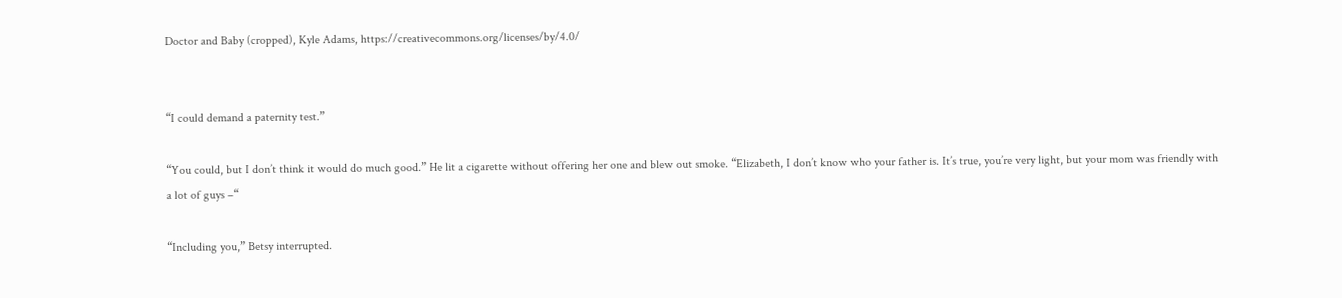Doctor and Baby (cropped), Kyle Adams, https://creativecommons.org/licenses/by/4.0/


“I could demand a paternity test.”

“You could, but I don’t think it would do much good.” He lit a cigarette without offering her one and blew out smoke. “Elizabeth, I don’t know who your father is. It’s true, you’re very light, but your mom was friendly with a lot of guys –“

“Including you,” Betsy interrupted.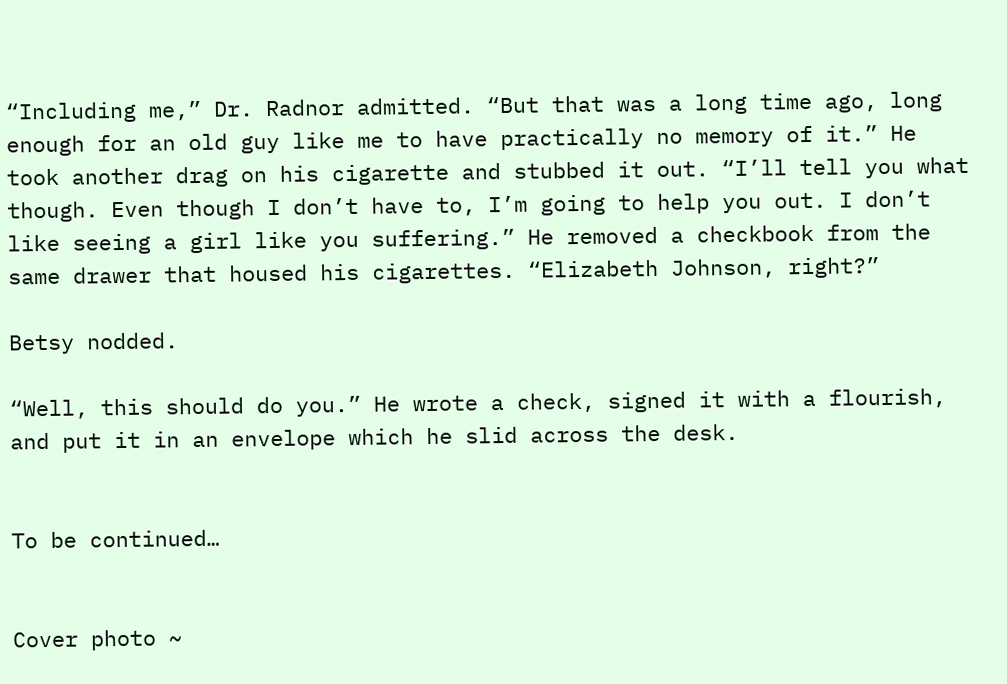“Including me,” Dr. Radnor admitted. “But that was a long time ago, long enough for an old guy like me to have practically no memory of it.” He took another drag on his cigarette and stubbed it out. “I’ll tell you what though. Even though I don’t have to, I’m going to help you out. I don’t like seeing a girl like you suffering.” He removed a checkbook from the same drawer that housed his cigarettes. “Elizabeth Johnson, right?”

Betsy nodded.

“Well, this should do you.” He wrote a check, signed it with a flourish, and put it in an envelope which he slid across the desk.


To be continued…


Cover photo ~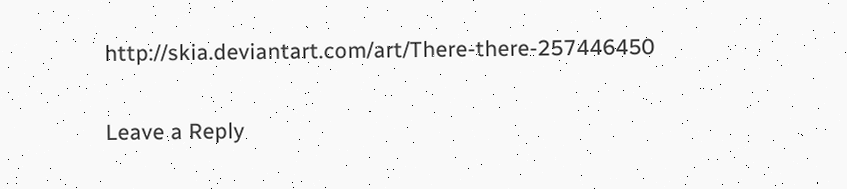http://skia.deviantart.com/art/There-there-257446450

Leave a Reply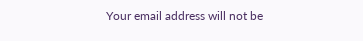Your email address will not be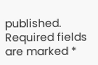published. Required fields are marked *